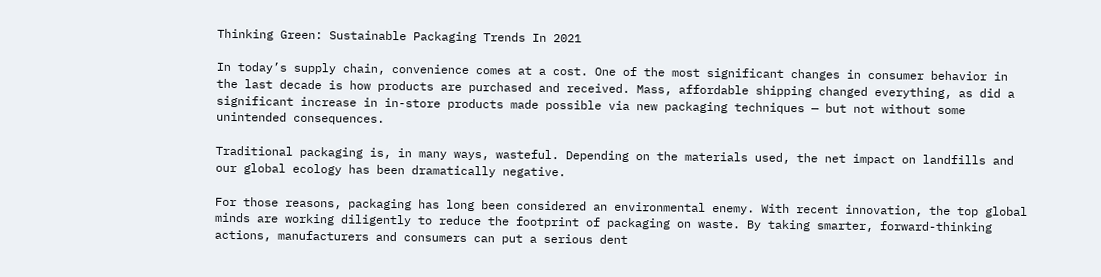Thinking Green: Sustainable Packaging Trends In 2021

In today’s supply chain, convenience comes at a cost. One of the most significant changes in consumer behavior in the last decade is how products are purchased and received. Mass, affordable shipping changed everything, as did a significant increase in in-store products made possible via new packaging techniques — but not without some unintended consequences.

Traditional packaging is, in many ways, wasteful. Depending on the materials used, the net impact on landfills and our global ecology has been dramatically negative.

For those reasons, packaging has long been considered an environmental enemy. With recent innovation, the top global minds are working diligently to reduce the footprint of packaging on waste. By taking smarter, forward-thinking actions, manufacturers and consumers can put a serious dent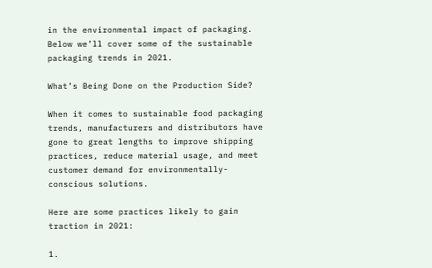in the environmental impact of packaging. Below we’ll cover some of the sustainable packaging trends in 2021.

What’s Being Done on the Production Side?

When it comes to sustainable food packaging trends, manufacturers and distributors have gone to great lengths to improve shipping practices, reduce material usage, and meet customer demand for environmentally-conscious solutions.

Here are some practices likely to gain traction in 2021:

1.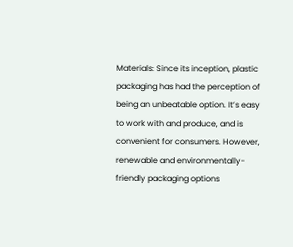Materials: Since its inception, plastic packaging has had the perception of being an unbeatable option. It’s easy to work with and produce, and is convenient for consumers. However, renewable and environmentally-friendly packaging options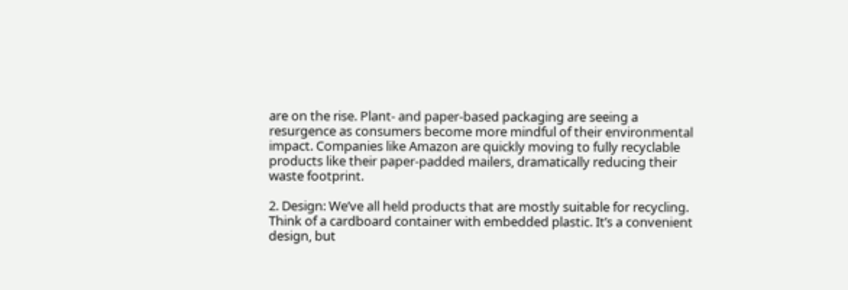are on the rise. Plant- and paper-based packaging are seeing a resurgence as consumers become more mindful of their environmental impact. Companies like Amazon are quickly moving to fully recyclable products like their paper-padded mailers, dramatically reducing their waste footprint.

2. Design: We’ve all held products that are mostly suitable for recycling. Think of a cardboard container with embedded plastic. It’s a convenient design, but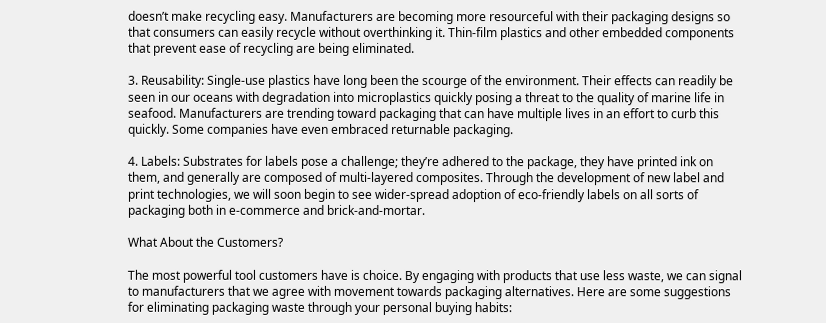doesn’t make recycling easy. Manufacturers are becoming more resourceful with their packaging designs so that consumers can easily recycle without overthinking it. Thin-film plastics and other embedded components that prevent ease of recycling are being eliminated.

3. Reusability: Single-use plastics have long been the scourge of the environment. Their effects can readily be seen in our oceans with degradation into microplastics quickly posing a threat to the quality of marine life in seafood. Manufacturers are trending toward packaging that can have multiple lives in an effort to curb this quickly. Some companies have even embraced returnable packaging.

4. Labels: Substrates for labels pose a challenge; they’re adhered to the package, they have printed ink on them, and generally are composed of multi-layered composites. Through the development of new label and print technologies, we will soon begin to see wider-spread adoption of eco-friendly labels on all sorts of packaging both in e-commerce and brick-and-mortar.

What About the Customers?

The most powerful tool customers have is choice. By engaging with products that use less waste, we can signal to manufacturers that we agree with movement towards packaging alternatives. Here are some suggestions for eliminating packaging waste through your personal buying habits: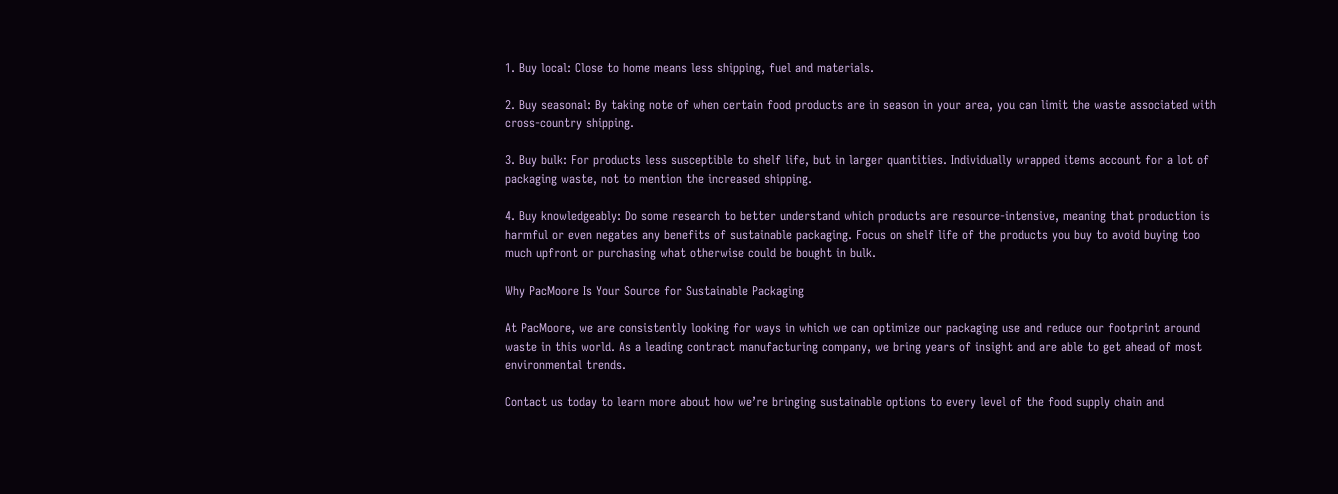1. Buy local: Close to home means less shipping, fuel and materials.

2. Buy seasonal: By taking note of when certain food products are in season in your area, you can limit the waste associated with cross-country shipping.

3. Buy bulk: For products less susceptible to shelf life, but in larger quantities. Individually wrapped items account for a lot of packaging waste, not to mention the increased shipping.

4. Buy knowledgeably: Do some research to better understand which products are resource-intensive, meaning that production is harmful or even negates any benefits of sustainable packaging. Focus on shelf life of the products you buy to avoid buying too much upfront or purchasing what otherwise could be bought in bulk.

Why PacMoore Is Your Source for Sustainable Packaging

At PacMoore, we are consistently looking for ways in which we can optimize our packaging use and reduce our footprint around waste in this world. As a leading contract manufacturing company, we bring years of insight and are able to get ahead of most environmental trends.

Contact us today to learn more about how we’re bringing sustainable options to every level of the food supply chain and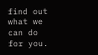find out what we can do for you.